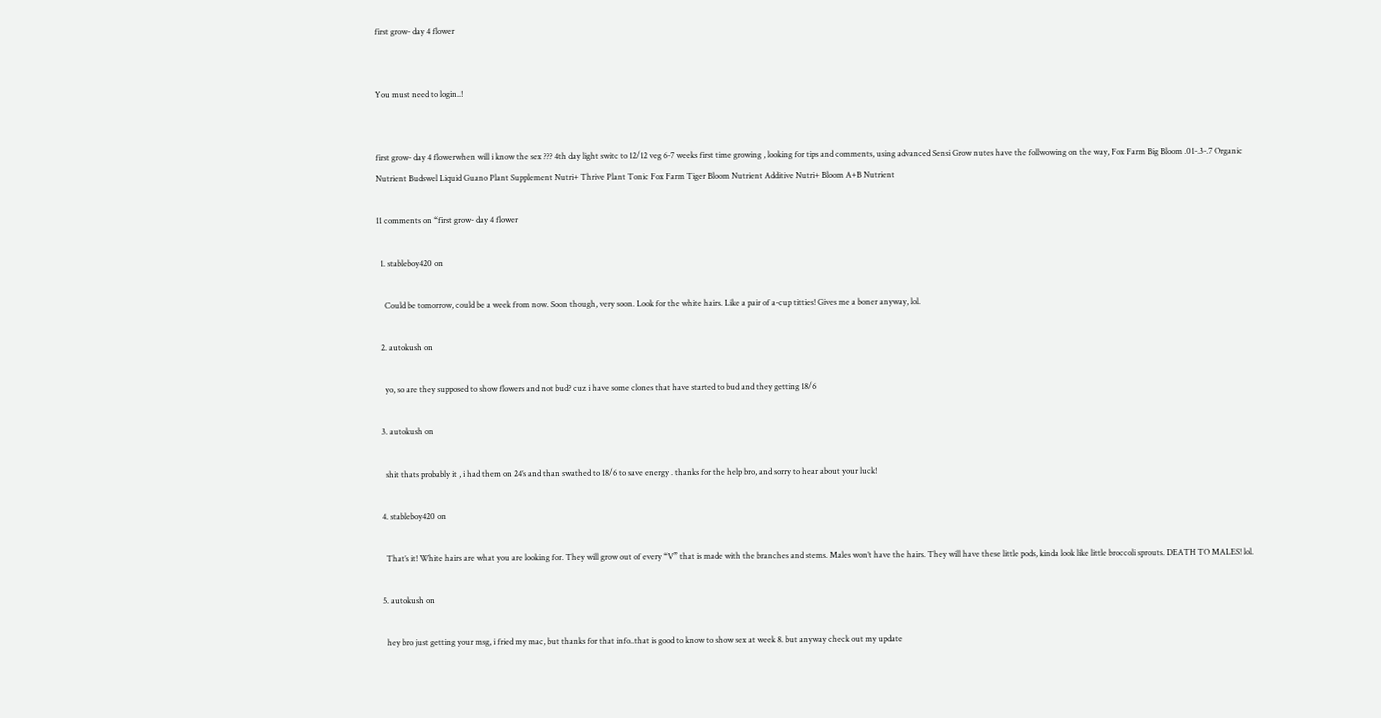first grow- day 4 flower


You must need to login..!


first grow- day 4 flowerwhen will i know the sex ??? 4th day light switc to 12/12 veg 6-7 weeks first time growing , looking for tips and comments, using advanced Sensi Grow nutes have the follwowing on the way, Fox Farm Big Bloom .01-.3-.7 Organic Nutrient Budswel Liquid Guano Plant Supplement Nutri+ Thrive Plant Tonic Fox Farm Tiger Bloom Nutrient Additive Nutri+ Bloom A+B Nutrient

11 comments on “first grow- day 4 flower

  1. stableboy420 on

    Could be tomorrow, could be a week from now. Soon though, very soon. Look for the white hairs. Like a pair of a-cup titties! Gives me a boner anyway, lol.

  2. autokush on

    yo, so are they supposed to show flowers and not bud? cuz i have some clones that have started to bud and they getting 18/6

  3. autokush on

    shit thats probably it , i had them on 24’s and than swathed to 18/6 to save energy . thanks for the help bro, and sorry to hear about your luck!

  4. stableboy420 on

    That’s it! White hairs are what you are looking for. They will grow out of every “V” that is made with the branches and stems. Males won’t have the hairs. They will have these little pods, kinda look like little broccoli sprouts. DEATH TO MALES! lol.

  5. autokush on

    hey bro just getting your msg, i fried my mac, but thanks for that info..that is good to know to show sex at week 8. but anyway check out my update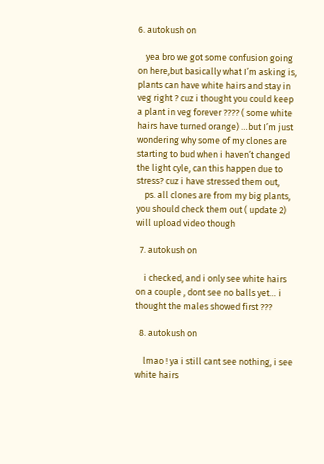6. autokush on

    yea bro we got some confusion going on here,but basically what I’m asking is, plants can have white hairs and stay in veg right ? cuz i thought you could keep a plant in veg forever ???? ( some white hairs have turned orange) …but I’m just wondering why some of my clones are starting to bud when i haven’t changed the light cyle, can this happen due to stress? cuz i have stressed them out,
    ps. all clones are from my big plants, you should check them out ( update 2) will upload video though

  7. autokush on

    i checked, and i only see white hairs on a couple , dont see no balls yet… i thought the males showed first ???

  8. autokush on

    lmao ! ya i still cant see nothing, i see white hairs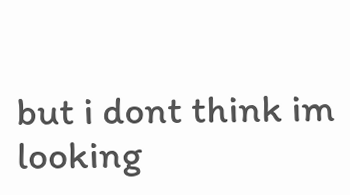but i dont think im looking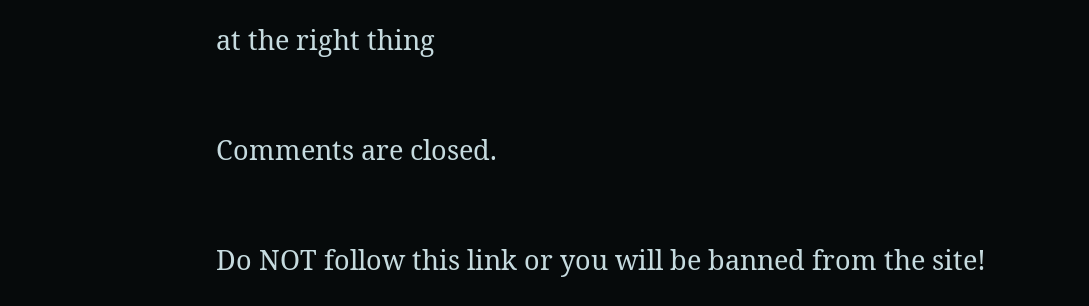at the right thing

Comments are closed.

Do NOT follow this link or you will be banned from the site!